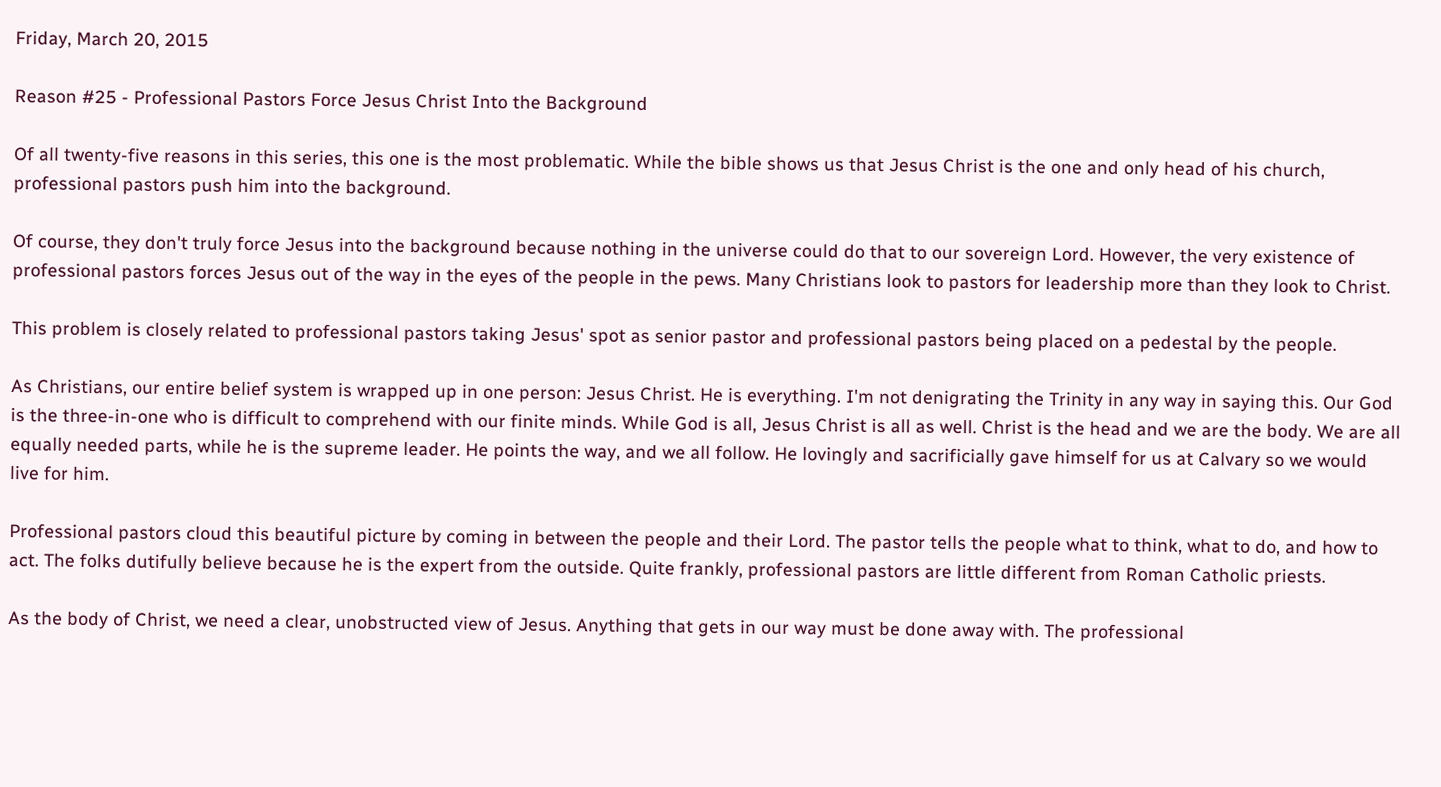Friday, March 20, 2015

Reason #25 - Professional Pastors Force Jesus Christ Into the Background

Of all twenty-five reasons in this series, this one is the most problematic. While the bible shows us that Jesus Christ is the one and only head of his church, professional pastors push him into the background.

Of course, they don't truly force Jesus into the background because nothing in the universe could do that to our sovereign Lord. However, the very existence of professional pastors forces Jesus out of the way in the eyes of the people in the pews. Many Christians look to pastors for leadership more than they look to Christ.

This problem is closely related to professional pastors taking Jesus' spot as senior pastor and professional pastors being placed on a pedestal by the people.

As Christians, our entire belief system is wrapped up in one person: Jesus Christ. He is everything. I'm not denigrating the Trinity in any way in saying this. Our God is the three-in-one who is difficult to comprehend with our finite minds. While God is all, Jesus Christ is all as well. Christ is the head and we are the body. We are all equally needed parts, while he is the supreme leader. He points the way, and we all follow. He lovingly and sacrificially gave himself for us at Calvary so we would live for him.

Professional pastors cloud this beautiful picture by coming in between the people and their Lord. The pastor tells the people what to think, what to do, and how to act. The folks dutifully believe because he is the expert from the outside. Quite frankly, professional pastors are little different from Roman Catholic priests.

As the body of Christ, we need a clear, unobstructed view of Jesus. Anything that gets in our way must be done away with. The professional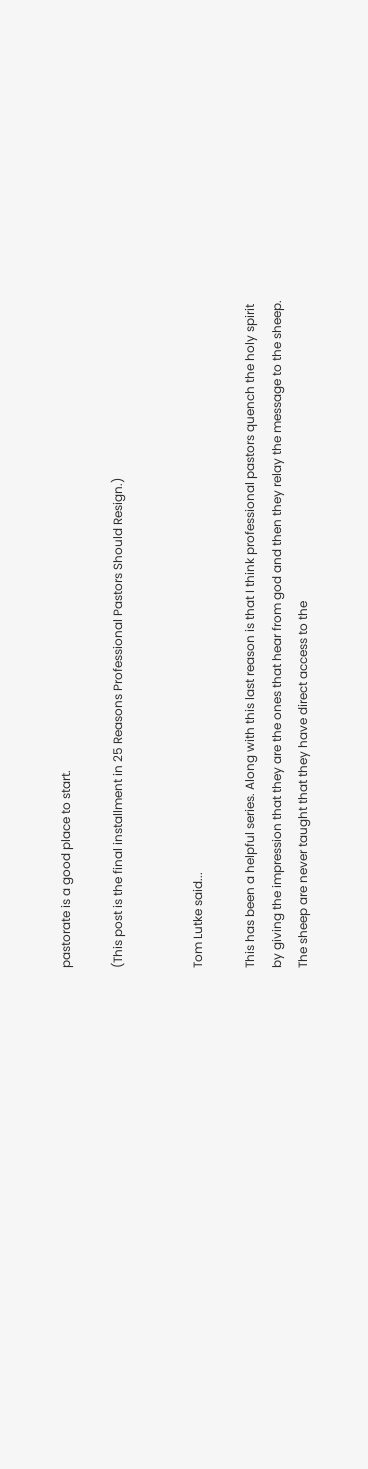pastorate is a good place to start.

(This post is the final installment in 25 Reasons Professional Pastors Should Resign.)


Tom Lutke said...

This has been a helpful series. Along with this last reason is that I think professional pastors quench the holy spirit by giving the impression that they are the ones that hear from god and then they relay the message to the sheep.
The sheep are never taught that they have direct access to the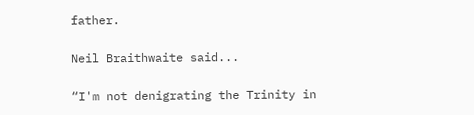father.

Neil Braithwaite said...

“I'm not denigrating the Trinity in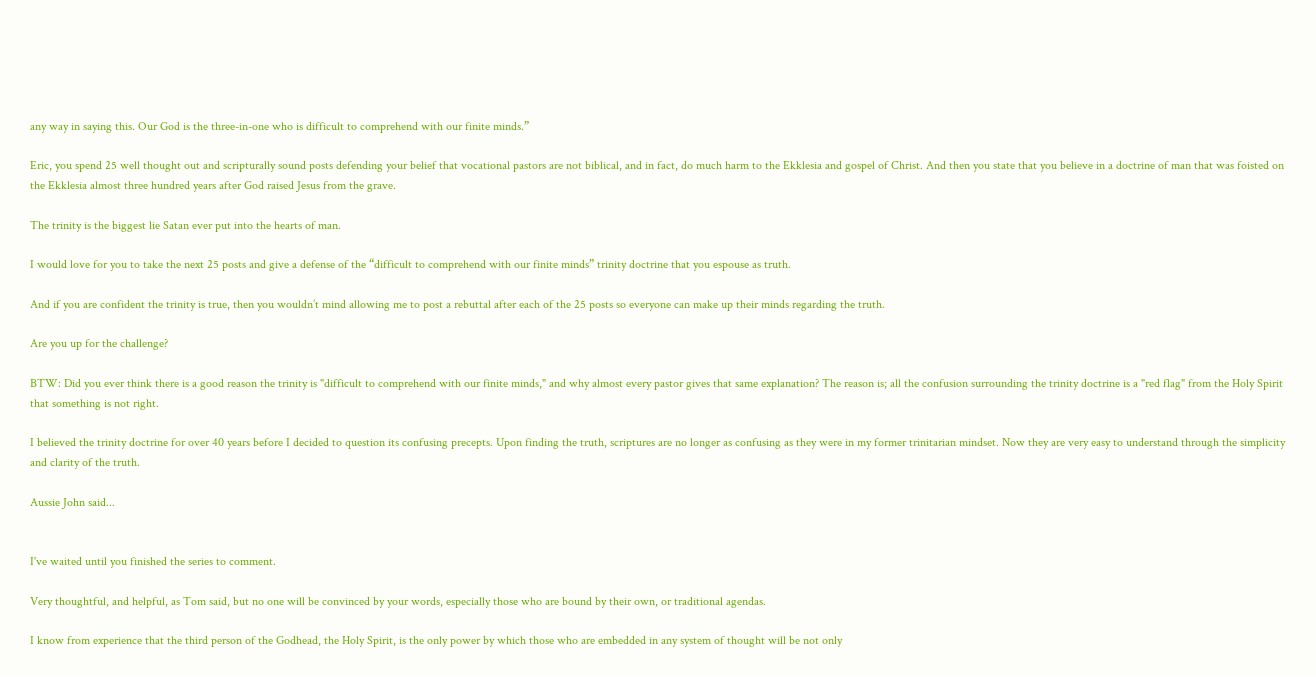any way in saying this. Our God is the three-in-one who is difficult to comprehend with our finite minds.”

Eric, you spend 25 well thought out and scripturally sound posts defending your belief that vocational pastors are not biblical, and in fact, do much harm to the Ekklesia and gospel of Christ. And then you state that you believe in a doctrine of man that was foisted on the Ekklesia almost three hundred years after God raised Jesus from the grave.

The trinity is the biggest lie Satan ever put into the hearts of man.

I would love for you to take the next 25 posts and give a defense of the “difficult to comprehend with our finite minds” trinity doctrine that you espouse as truth.

And if you are confident the trinity is true, then you wouldn’t mind allowing me to post a rebuttal after each of the 25 posts so everyone can make up their minds regarding the truth.

Are you up for the challenge?

BTW: Did you ever think there is a good reason the trinity is "difficult to comprehend with our finite minds," and why almost every pastor gives that same explanation? The reason is; all the confusion surrounding the trinity doctrine is a "red flag" from the Holy Spirit that something is not right.

I believed the trinity doctrine for over 40 years before I decided to question its confusing precepts. Upon finding the truth, scriptures are no longer as confusing as they were in my former trinitarian mindset. Now they are very easy to understand through the simplicity and clarity of the truth.

Aussie John said...


I've waited until you finished the series to comment.

Very thoughtful, and helpful, as Tom said, but no one will be convinced by your words, especially those who are bound by their own, or traditional agendas.

I know from experience that the third person of the Godhead, the Holy Spirit, is the only power by which those who are embedded in any system of thought will be not only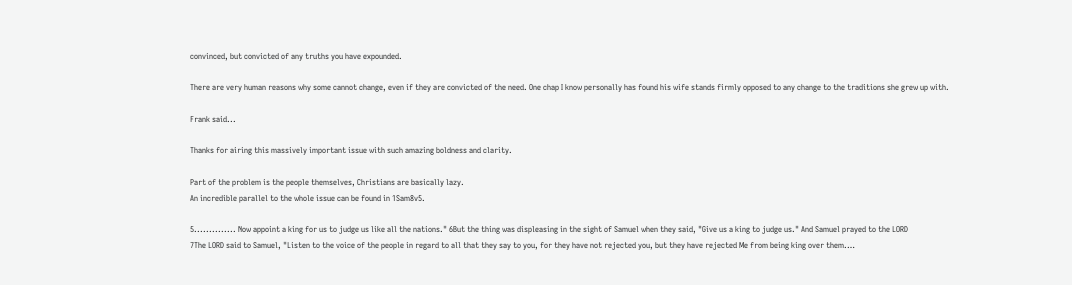convinced, but convicted of any truths you have expounded.

There are very human reasons why some cannot change, even if they are convicted of the need. One chap I know personally has found his wife stands firmly opposed to any change to the traditions she grew up with.

Frank said...

Thanks for airing this massively important issue with such amazing boldness and clarity.

Part of the problem is the people themselves, Christians are basically lazy.
An incredible parallel to the whole issue can be found in 1Sam8v5.

5.............. Now appoint a king for us to judge us like all the nations." 6But the thing was displeasing in the sight of Samuel when they said, "Give us a king to judge us." And Samuel prayed to the LORD
7The LORD said to Samuel, "Listen to the voice of the people in regard to all that they say to you, for they have not rejected you, but they have rejected Me from being king over them.…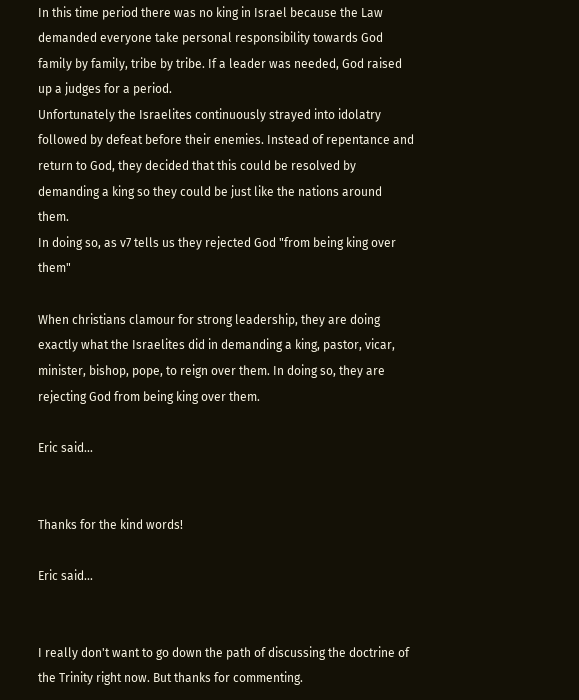In this time period there was no king in Israel because the Law demanded everyone take personal responsibility towards God family by family, tribe by tribe. If a leader was needed, God raised up a judges for a period.
Unfortunately the Israelites continuously strayed into idolatry followed by defeat before their enemies. Instead of repentance and return to God, they decided that this could be resolved by demanding a king so they could be just like the nations around them.
In doing so, as v7 tells us they rejected God "from being king over them"

When christians clamour for strong leadership, they are doing exactly what the Israelites did in demanding a king, pastor, vicar, minister, bishop, pope, to reign over them. In doing so, they are rejecting God from being king over them.

Eric said...


Thanks for the kind words!

Eric said...


I really don't want to go down the path of discussing the doctrine of the Trinity right now. But thanks for commenting.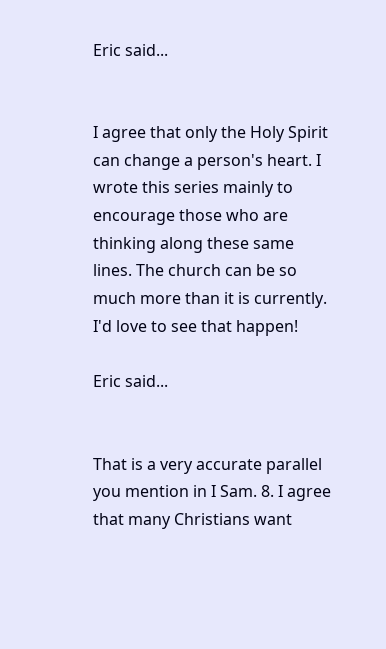Eric said...


I agree that only the Holy Spirit can change a person's heart. I wrote this series mainly to encourage those who are thinking along these same lines. The church can be so much more than it is currently. I'd love to see that happen!

Eric said...


That is a very accurate parallel you mention in I Sam. 8. I agree that many Christians want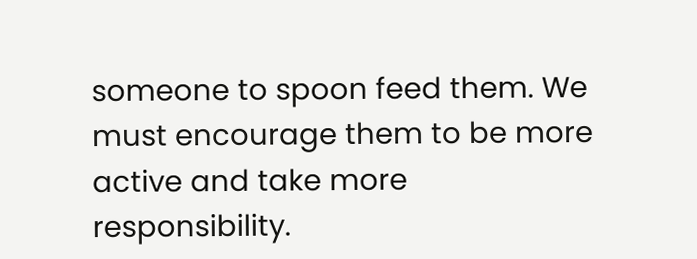someone to spoon feed them. We must encourage them to be more active and take more responsibility.